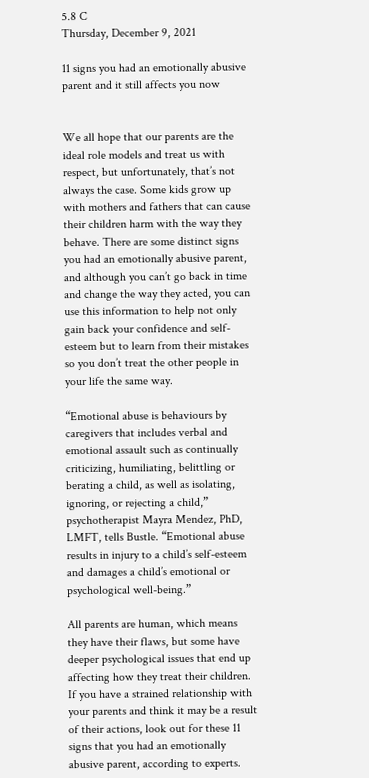5.8 C
Thursday, December 9, 2021

11 signs you had an emotionally abusive parent and it still affects you now


We all hope that our parents are the ideal role models and treat us with respect, but unfortunately, that’s not always the case. Some kids grow up with mothers and fathers that can cause their children harm with the way they behave. There are some distinct signs you had an emotionally abusive parent, and although you can’t go back in time and change the way they acted, you can use this information to help not only gain back your confidence and self-esteem but to learn from their mistakes so you don’t treat the other people in your life the same way.

“Emotional abuse is behaviours by caregivers that includes verbal and emotional assault such as continually criticizing, humiliating, belittling or berating a child, as well as isolating, ignoring, or rejecting a child,” psychotherapist Mayra Mendez, PhD, LMFT, tells Bustle. “Emotional abuse results in injury to a child’s self-esteem and damages a child’s emotional or psychological well-being.”

All parents are human, which means they have their flaws, but some have deeper psychological issues that end up affecting how they treat their children. If you have a strained relationship with your parents and think it may be a result of their actions, look out for these 11 signs that you had an emotionally abusive parent, according to experts.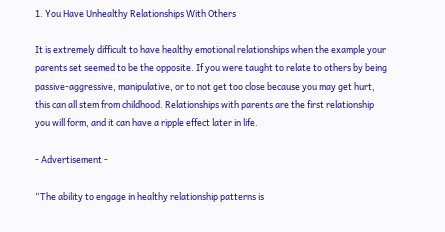1. You Have Unhealthy Relationships With Others

It is extremely difficult to have healthy emotional relationships when the example your parents set seemed to be the opposite. If you were taught to relate to others by being passive-aggressive, manipulative, or to not get too close because you may get hurt, this can all stem from childhood. Relationships with parents are the first relationship you will form, and it can have a ripple effect later in life.

- Advertisement -

“The ability to engage in healthy relationship patterns is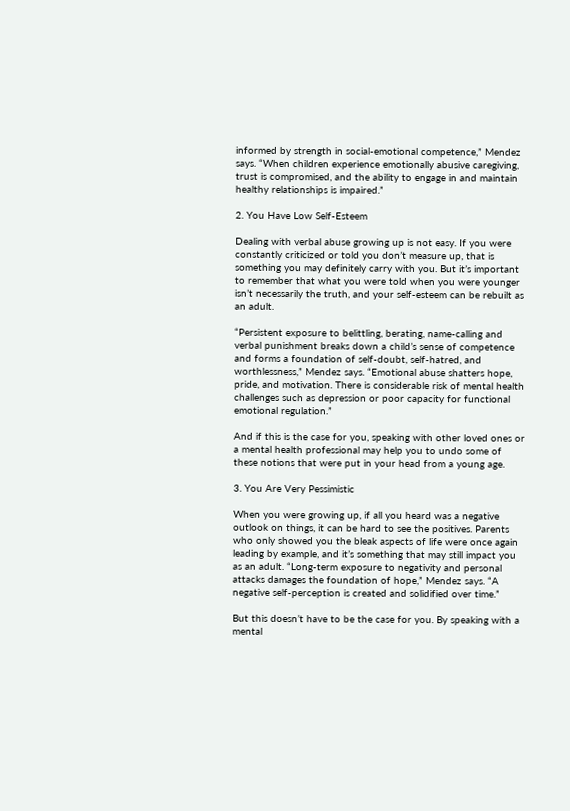informed by strength in social-emotional competence,” Mendez says. “When children experience emotionally abusive caregiving, trust is compromised, and the ability to engage in and maintain healthy relationships is impaired.”

2. You Have Low Self-Esteem

Dealing with verbal abuse growing up is not easy. If you were constantly criticized or told you don’t measure up, that is something you may definitely carry with you. But it’s important to remember that what you were told when you were younger isn’t necessarily the truth, and your self-esteem can be rebuilt as an adult.

“Persistent exposure to belittling, berating, name-calling and verbal punishment breaks down a child’s sense of competence and forms a foundation of self-doubt, self-hatred, and worthlessness,” Mendez says. “Emotional abuse shatters hope, pride, and motivation. There is considerable risk of mental health challenges such as depression or poor capacity for functional emotional regulation.”

And if this is the case for you, speaking with other loved ones or a mental health professional may help you to undo some of these notions that were put in your head from a young age.

3. You Are Very Pessimistic

When you were growing up, if all you heard was a negative outlook on things, it can be hard to see the positives. Parents who only showed you the bleak aspects of life were once again leading by example, and it’s something that may still impact you as an adult. “Long-term exposure to negativity and personal attacks damages the foundation of hope,” Mendez says. “A negative self-perception is created and solidified over time.”

But this doesn’t have to be the case for you. By speaking with a mental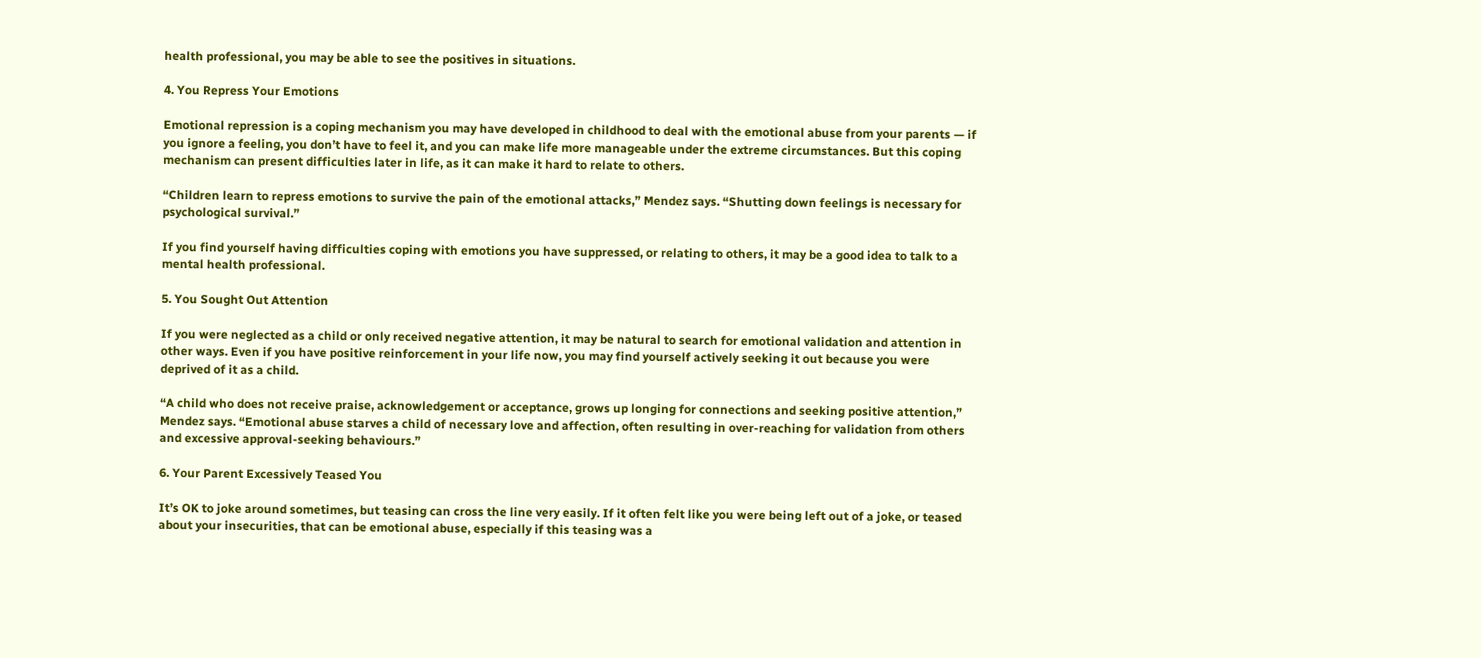health professional, you may be able to see the positives in situations.

4. You Repress Your Emotions

Emotional repression is a coping mechanism you may have developed in childhood to deal with the emotional abuse from your parents — if you ignore a feeling, you don’t have to feel it, and you can make life more manageable under the extreme circumstances. But this coping mechanism can present difficulties later in life, as it can make it hard to relate to others.

“Children learn to repress emotions to survive the pain of the emotional attacks,” Mendez says. “Shutting down feelings is necessary for psychological survival.”

If you find yourself having difficulties coping with emotions you have suppressed, or relating to others, it may be a good idea to talk to a mental health professional.

5. You Sought Out Attention

If you were neglected as a child or only received negative attention, it may be natural to search for emotional validation and attention in other ways. Even if you have positive reinforcement in your life now, you may find yourself actively seeking it out because you were deprived of it as a child.

“A child who does not receive praise, acknowledgement or acceptance, grows up longing for connections and seeking positive attention,” Mendez says. “Emotional abuse starves a child of necessary love and affection, often resulting in over-reaching for validation from others and excessive approval-seeking behaviours.”

6. Your Parent Excessively Teased You

It’s OK to joke around sometimes, but teasing can cross the line very easily. If it often felt like you were being left out of a joke, or teased about your insecurities, that can be emotional abuse, especially if this teasing was a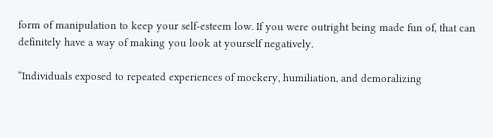form of manipulation to keep your self-esteem low. If you were outright being made fun of, that can definitely have a way of making you look at yourself negatively.

“Individuals exposed to repeated experiences of mockery, humiliation, and demoralizing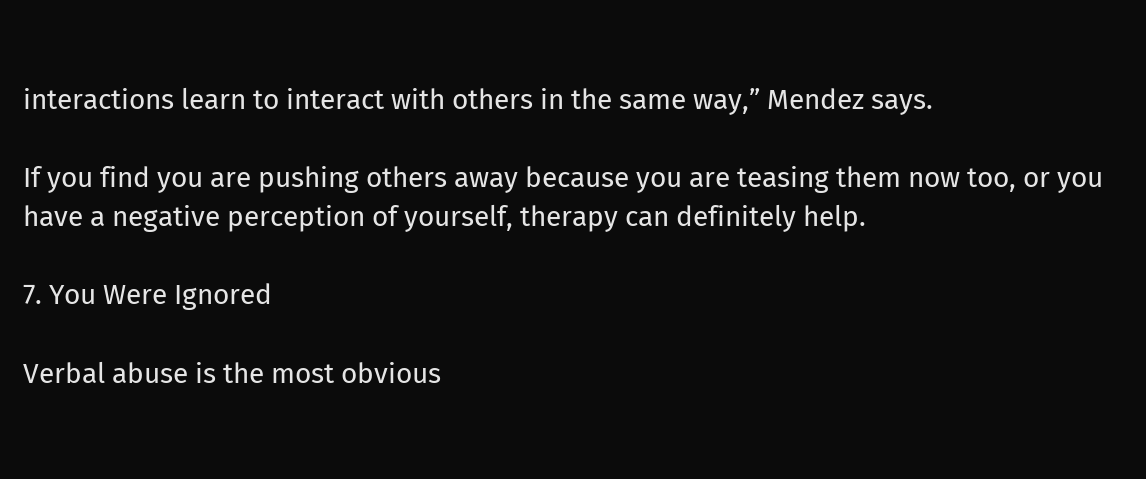interactions learn to interact with others in the same way,” Mendez says.

If you find you are pushing others away because you are teasing them now too, or you have a negative perception of yourself, therapy can definitely help.

7. You Were Ignored

Verbal abuse is the most obvious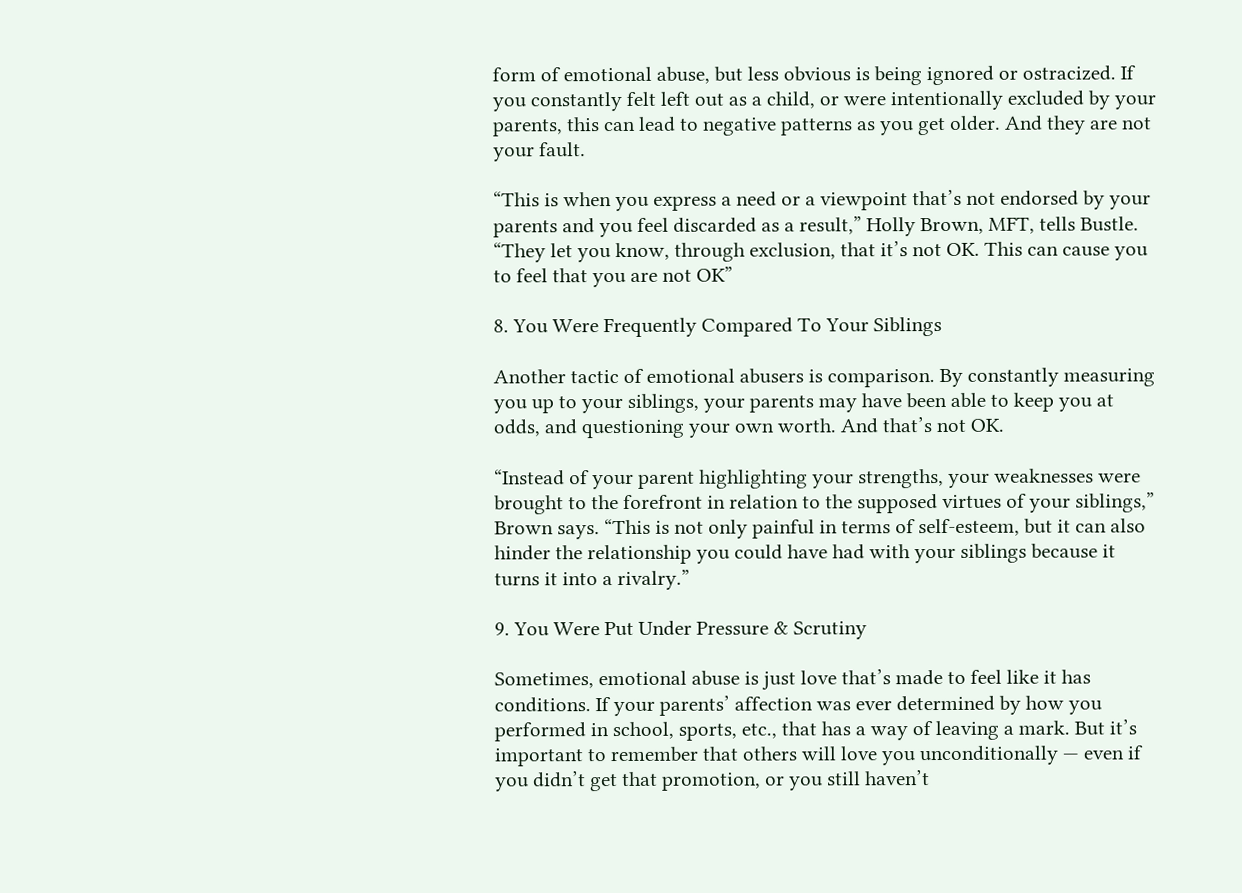form of emotional abuse, but less obvious is being ignored or ostracized. If you constantly felt left out as a child, or were intentionally excluded by your parents, this can lead to negative patterns as you get older. And they are not your fault.

“This is when you express a need or a viewpoint that’s not endorsed by your parents and you feel discarded as a result,” Holly Brown, MFT, tells Bustle. “They let you know, through exclusion, that it’s not OK. This can cause you to feel that you are not OK”

8. You Were Frequently Compared To Your Siblings

Another tactic of emotional abusers is comparison. By constantly measuring you up to your siblings, your parents may have been able to keep you at odds, and questioning your own worth. And that’s not OK.

“Instead of your parent highlighting your strengths, your weaknesses were brought to the forefront in relation to the supposed virtues of your siblings,” Brown says. “This is not only painful in terms of self-esteem, but it can also hinder the relationship you could have had with your siblings because it turns it into a rivalry.”

9. You Were Put Under Pressure & Scrutiny

Sometimes, emotional abuse is just love that’s made to feel like it has conditions. If your parents’ affection was ever determined by how you performed in school, sports, etc., that has a way of leaving a mark. But it’s important to remember that others will love you unconditionally — even if you didn’t get that promotion, or you still haven’t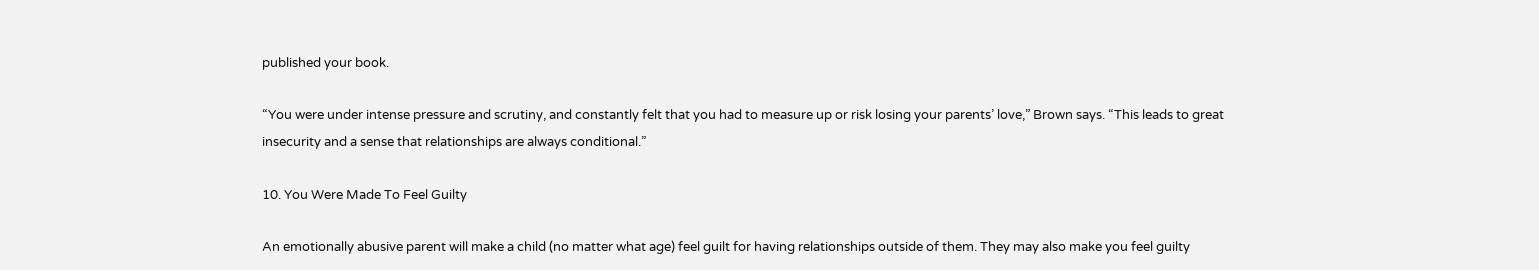published your book.

“You were under intense pressure and scrutiny, and constantly felt that you had to measure up or risk losing your parents’ love,” Brown says. “This leads to great insecurity and a sense that relationships are always conditional.”

10. You Were Made To Feel Guilty

An emotionally abusive parent will make a child (no matter what age) feel guilt for having relationships outside of them. They may also make you feel guilty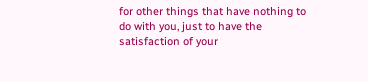for other things that have nothing to do with you, just to have the satisfaction of your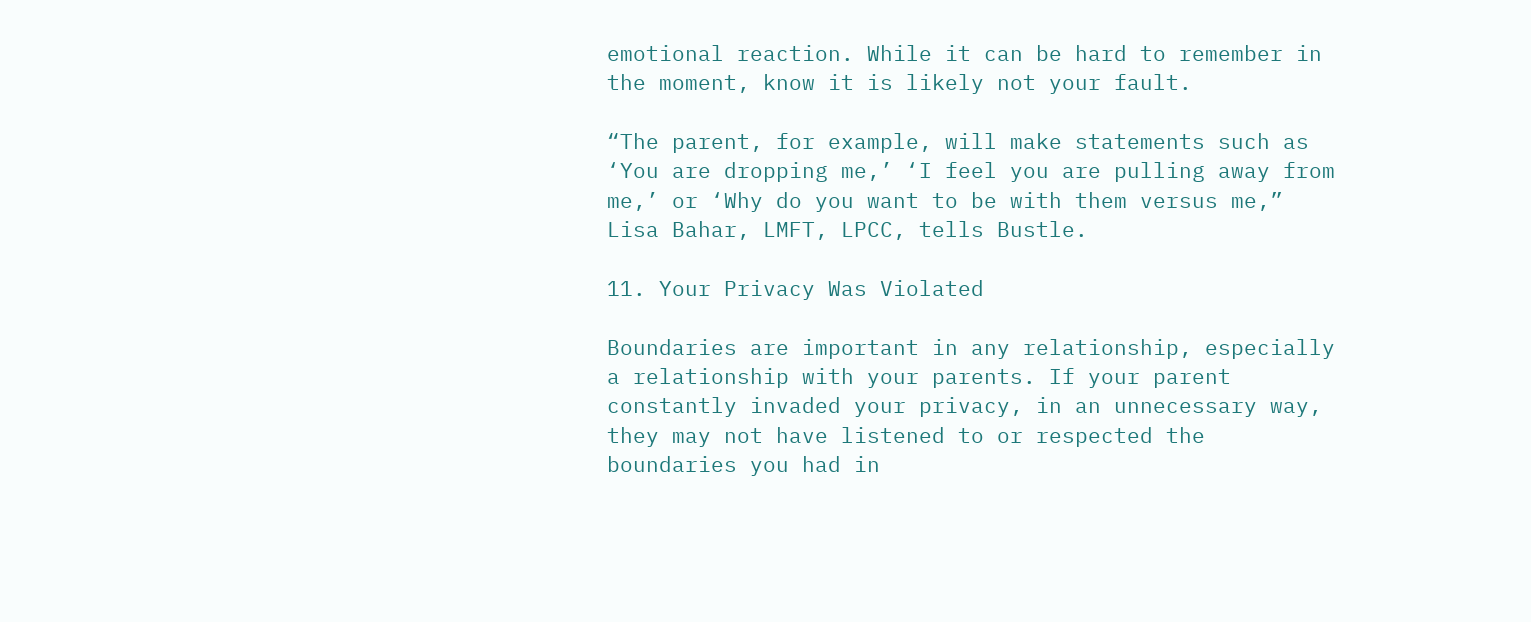emotional reaction. While it can be hard to remember in the moment, know it is likely not your fault.

“The parent, for example, will make statements such as ‘You are dropping me,’ ‘I feel you are pulling away from me,’ or ‘Why do you want to be with them versus me,” Lisa Bahar, LMFT, LPCC, tells Bustle.

11. Your Privacy Was Violated

Boundaries are important in any relationship, especially a relationship with your parents. If your parent constantly invaded your privacy, in an unnecessary way, they may not have listened to or respected the boundaries you had in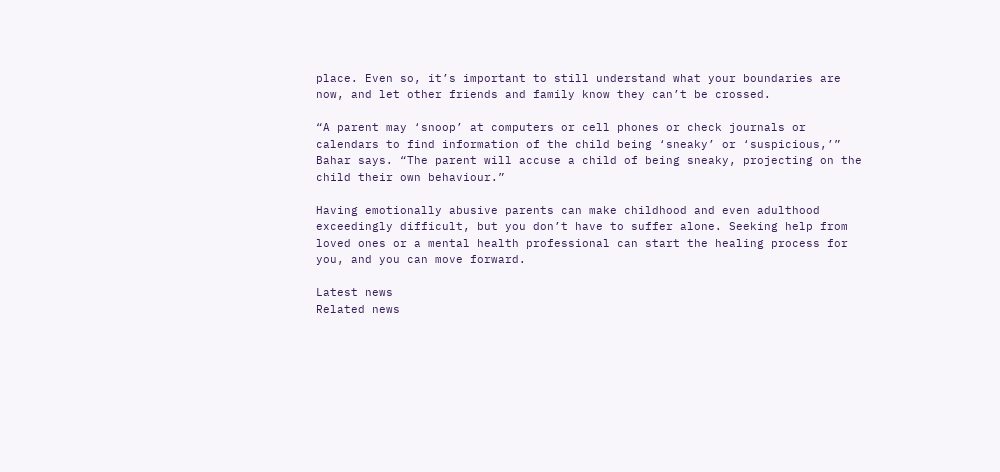place. Even so, it’s important to still understand what your boundaries are now, and let other friends and family know they can’t be crossed.

“A parent may ‘snoop’ at computers or cell phones or check journals or calendars to find information of the child being ‘sneaky’ or ‘suspicious,’” Bahar says. “The parent will accuse a child of being sneaky, projecting on the child their own behaviour.”

Having emotionally abusive parents can make childhood and even adulthood exceedingly difficult, but you don’t have to suffer alone. Seeking help from loved ones or a mental health professional can start the healing process for you, and you can move forward.

Latest news
Related news